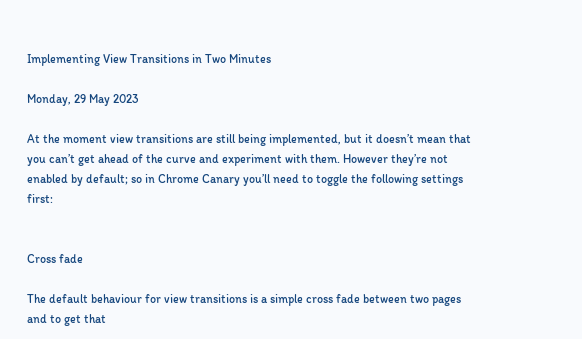Implementing View Transitions in Two Minutes

Monday, 29 May 2023

At the moment view transitions are still being implemented, but it doesn’t mean that you can’t get ahead of the curve and experiment with them. However they’re not enabled by default; so in Chrome Canary you’ll need to toggle the following settings first:


Cross fade

The default behaviour for view transitions is a simple cross fade between two pages and to get that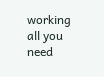working all you need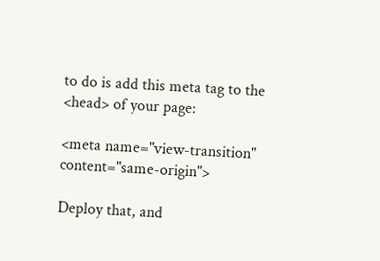to do is add this meta tag to the <head> of your page:

<meta name="view-transition" content="same-origin">

Deploy that, and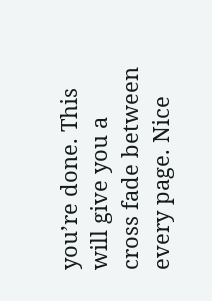you’re done. This will give you a cross fade between every page. Nice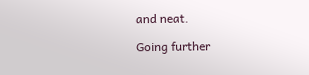and neat.

Going further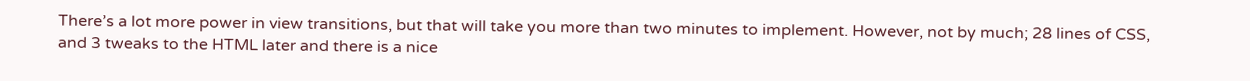There’s a lot more power in view transitions, but that will take you more than two minutes to implement. However, not by much; 28 lines of CSS, and 3 tweaks to the HTML later and there is a nice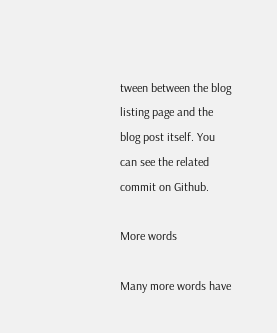tween between the blog listing page and the blog post itself. You can see the related commit on Github.

More words

Many more words have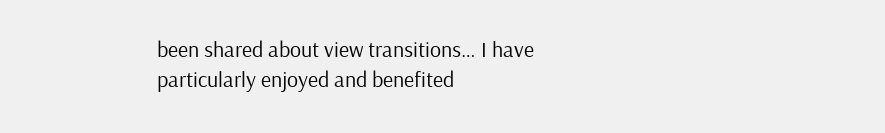been shared about view transitions… I have particularly enjoyed and benefited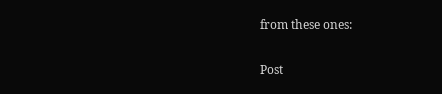from these ones:

Post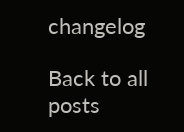changelog

Back to all posts